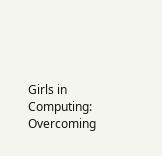Girls in Computing: Overcoming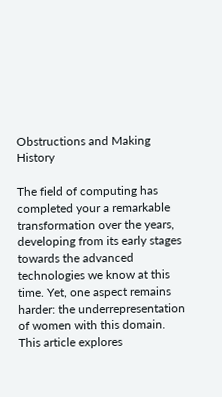Obstructions and Making History

The field of computing has completed your a remarkable transformation over the years, developing from its early stages towards the advanced technologies we know at this time. Yet, one aspect remains harder: the underrepresentation of women with this domain. This article explores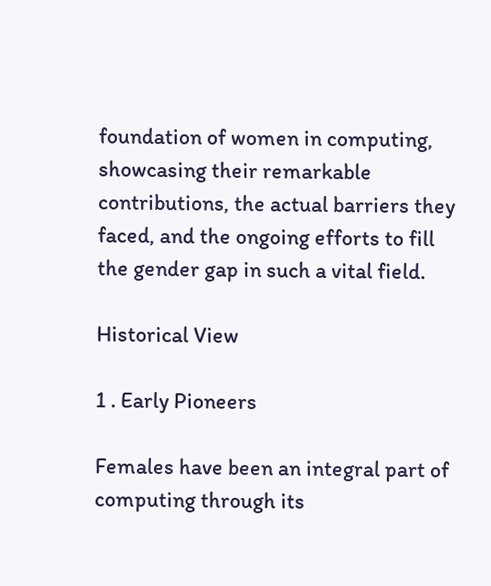foundation of women in computing, showcasing their remarkable contributions, the actual barriers they faced, and the ongoing efforts to fill the gender gap in such a vital field.

Historical View

1 . Early Pioneers

Females have been an integral part of computing through its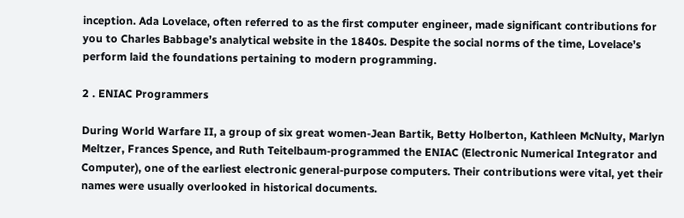inception. Ada Lovelace, often referred to as the first computer engineer, made significant contributions for you to Charles Babbage’s analytical website in the 1840s. Despite the social norms of the time, Lovelace’s perform laid the foundations pertaining to modern programming.

2 . ENIAC Programmers

During World Warfare II, a group of six great women-Jean Bartik, Betty Holberton, Kathleen McNulty, Marlyn Meltzer, Frances Spence, and Ruth Teitelbaum-programmed the ENIAC (Electronic Numerical Integrator and Computer), one of the earliest electronic general-purpose computers. Their contributions were vital, yet their names were usually overlooked in historical documents.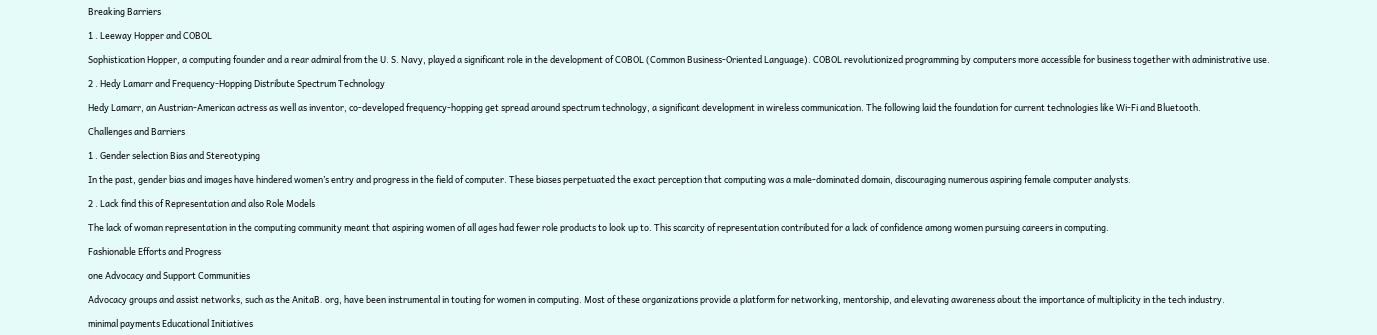Breaking Barriers

1 . Leeway Hopper and COBOL

Sophistication Hopper, a computing founder and a rear admiral from the U. S. Navy, played a significant role in the development of COBOL (Common Business-Oriented Language). COBOL revolutionized programming by computers more accessible for business together with administrative use.

2 . Hedy Lamarr and Frequency-Hopping Distribute Spectrum Technology

Hedy Lamarr, an Austrian-American actress as well as inventor, co-developed frequency-hopping get spread around spectrum technology, a significant development in wireless communication. The following laid the foundation for current technologies like Wi-Fi and Bluetooth.

Challenges and Barriers

1 . Gender selection Bias and Stereotyping

In the past, gender bias and images have hindered women’s entry and progress in the field of computer. These biases perpetuated the exact perception that computing was a male-dominated domain, discouraging numerous aspiring female computer analysts.

2 . Lack find this of Representation and also Role Models

The lack of woman representation in the computing community meant that aspiring women of all ages had fewer role products to look up to. This scarcity of representation contributed for a lack of confidence among women pursuing careers in computing.

Fashionable Efforts and Progress

one Advocacy and Support Communities

Advocacy groups and assist networks, such as the AnitaB. org, have been instrumental in touting for women in computing. Most of these organizations provide a platform for networking, mentorship, and elevating awareness about the importance of multiplicity in the tech industry.

minimal payments Educational Initiatives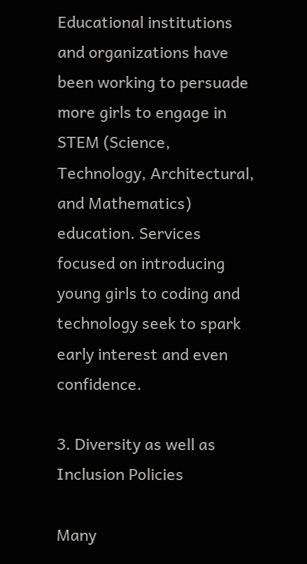Educational institutions and organizations have been working to persuade more girls to engage in STEM (Science, Technology, Architectural, and Mathematics) education. Services focused on introducing young girls to coding and technology seek to spark early interest and even confidence.

3. Diversity as well as Inclusion Policies

Many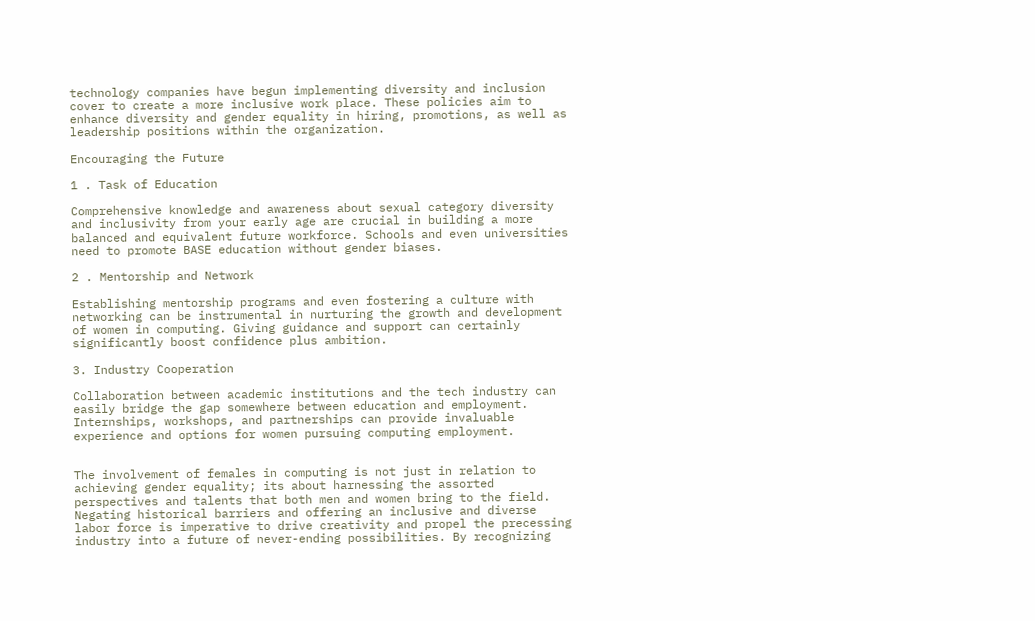technology companies have begun implementing diversity and inclusion cover to create a more inclusive work place. These policies aim to enhance diversity and gender equality in hiring, promotions, as well as leadership positions within the organization.

Encouraging the Future

1 . Task of Education

Comprehensive knowledge and awareness about sexual category diversity and inclusivity from your early age are crucial in building a more balanced and equivalent future workforce. Schools and even universities need to promote BASE education without gender biases.

2 . Mentorship and Network

Establishing mentorship programs and even fostering a culture with networking can be instrumental in nurturing the growth and development of women in computing. Giving guidance and support can certainly significantly boost confidence plus ambition.

3. Industry Cooperation

Collaboration between academic institutions and the tech industry can easily bridge the gap somewhere between education and employment. Internships, workshops, and partnerships can provide invaluable experience and options for women pursuing computing employment.


The involvement of females in computing is not just in relation to achieving gender equality; its about harnessing the assorted perspectives and talents that both men and women bring to the field. Negating historical barriers and offering an inclusive and diverse labor force is imperative to drive creativity and propel the precessing industry into a future of never-ending possibilities. By recognizing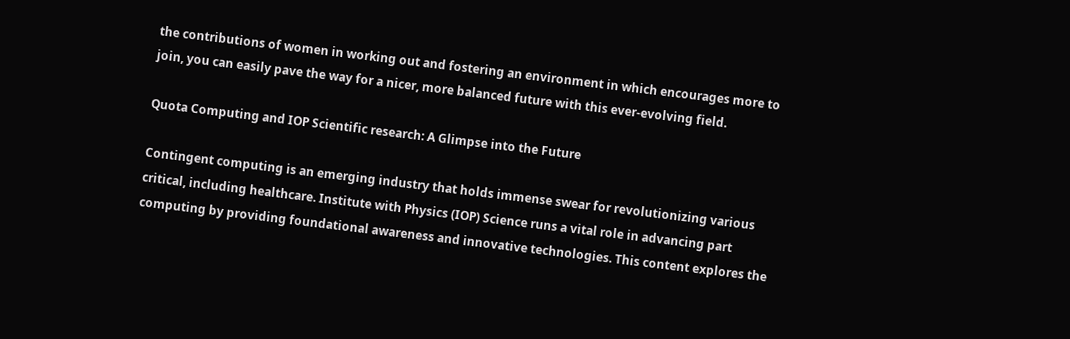the contributions of women in working out and fostering an environment in which encourages more to join, you can easily pave the way for a nicer, more balanced future with this ever-evolving field.

Quota Computing and IOP Scientific research: A Glimpse into the Future

Contingent computing is an emerging industry that holds immense swear for revolutionizing various critical, including healthcare. Institute with Physics (IOP) Science runs a vital role in advancing part computing by providing foundational awareness and innovative technologies. This content explores the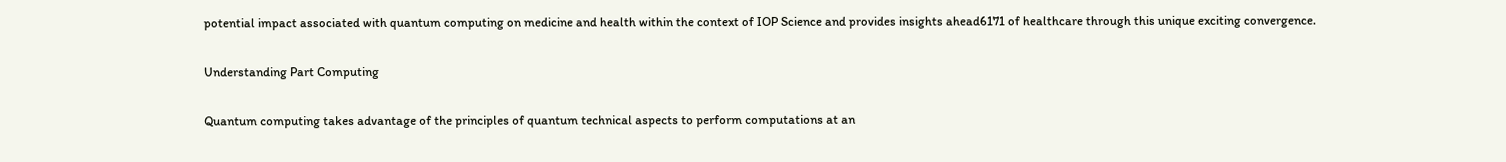potential impact associated with quantum computing on medicine and health within the context of IOP Science and provides insights ahead6171 of healthcare through this unique exciting convergence.

Understanding Part Computing

Quantum computing takes advantage of the principles of quantum technical aspects to perform computations at an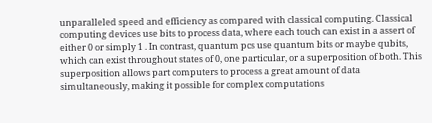unparalleled speed and efficiency as compared with classical computing. Classical computing devices use bits to process data, where each touch can exist in a assert of either 0 or simply 1 . In contrast, quantum pcs use quantum bits or maybe qubits, which can exist throughout states of 0, one particular, or a superposition of both. This superposition allows part computers to process a great amount of data simultaneously, making it possible for complex computations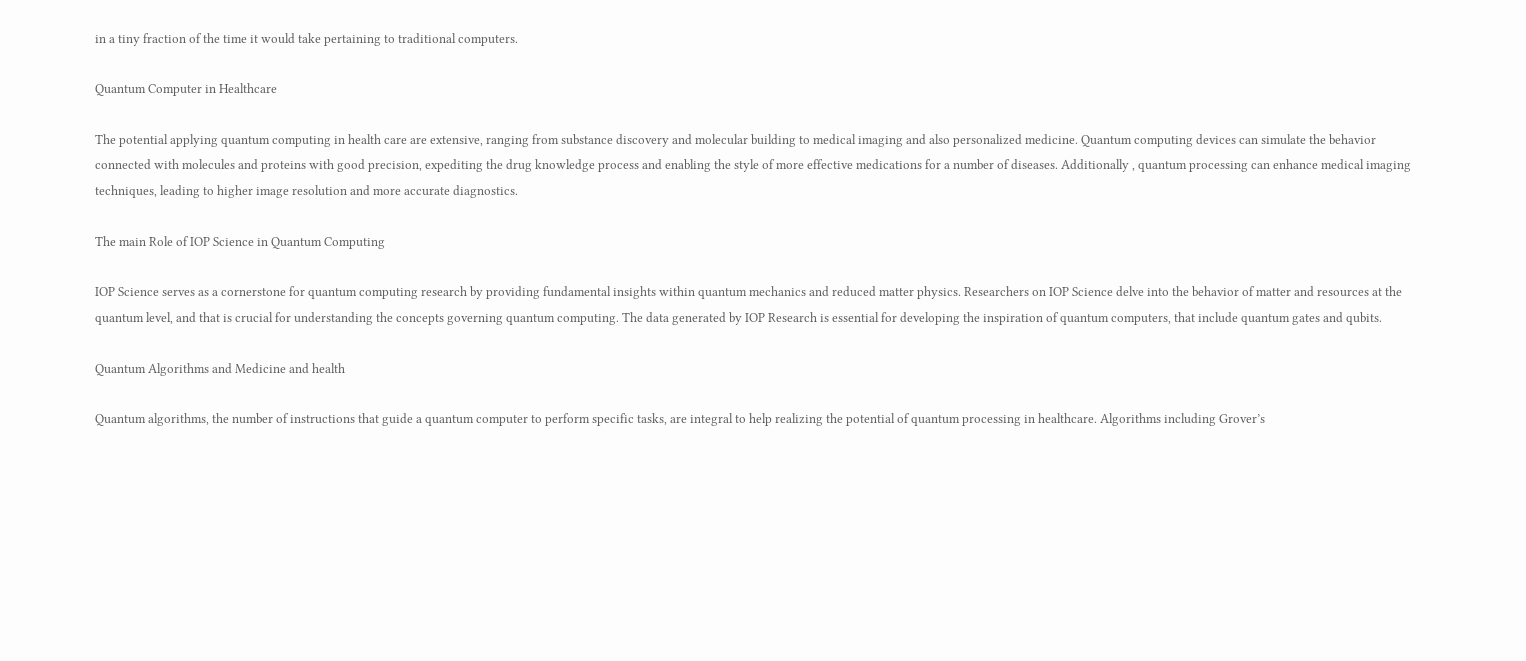in a tiny fraction of the time it would take pertaining to traditional computers.

Quantum Computer in Healthcare

The potential applying quantum computing in health care are extensive, ranging from substance discovery and molecular building to medical imaging and also personalized medicine. Quantum computing devices can simulate the behavior connected with molecules and proteins with good precision, expediting the drug knowledge process and enabling the style of more effective medications for a number of diseases. Additionally , quantum processing can enhance medical imaging techniques, leading to higher image resolution and more accurate diagnostics.

The main Role of IOP Science in Quantum Computing

IOP Science serves as a cornerstone for quantum computing research by providing fundamental insights within quantum mechanics and reduced matter physics. Researchers on IOP Science delve into the behavior of matter and resources at the quantum level, and that is crucial for understanding the concepts governing quantum computing. The data generated by IOP Research is essential for developing the inspiration of quantum computers, that include quantum gates and qubits.

Quantum Algorithms and Medicine and health

Quantum algorithms, the number of instructions that guide a quantum computer to perform specific tasks, are integral to help realizing the potential of quantum processing in healthcare. Algorithms including Grover’s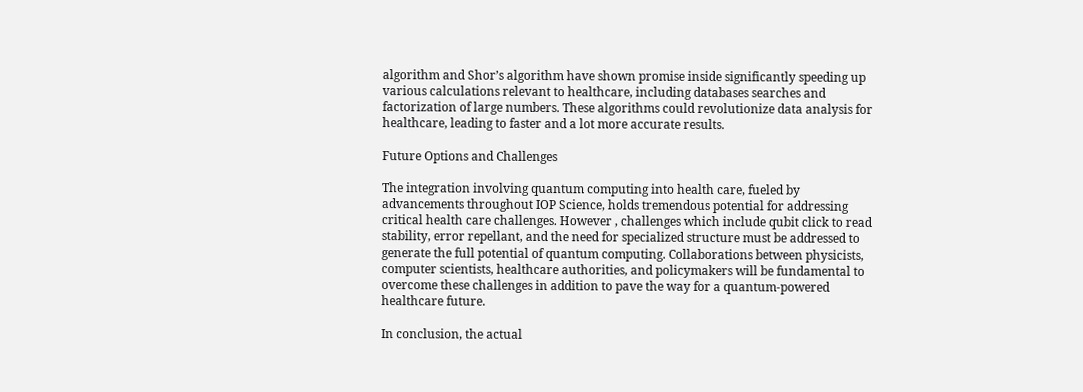algorithm and Shor’s algorithm have shown promise inside significantly speeding up various calculations relevant to healthcare, including databases searches and factorization of large numbers. These algorithms could revolutionize data analysis for healthcare, leading to faster and a lot more accurate results.

Future Options and Challenges

The integration involving quantum computing into health care, fueled by advancements throughout IOP Science, holds tremendous potential for addressing critical health care challenges. However , challenges which include qubit click to read stability, error repellant, and the need for specialized structure must be addressed to generate the full potential of quantum computing. Collaborations between physicists, computer scientists, healthcare authorities, and policymakers will be fundamental to overcome these challenges in addition to pave the way for a quantum-powered healthcare future.

In conclusion, the actual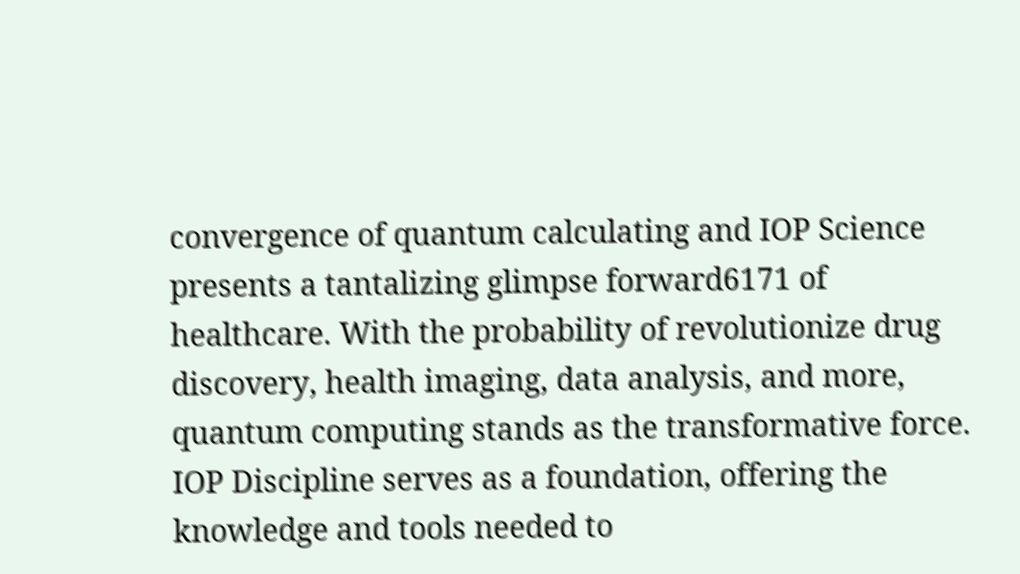convergence of quantum calculating and IOP Science presents a tantalizing glimpse forward6171 of healthcare. With the probability of revolutionize drug discovery, health imaging, data analysis, and more, quantum computing stands as the transformative force. IOP Discipline serves as a foundation, offering the knowledge and tools needed to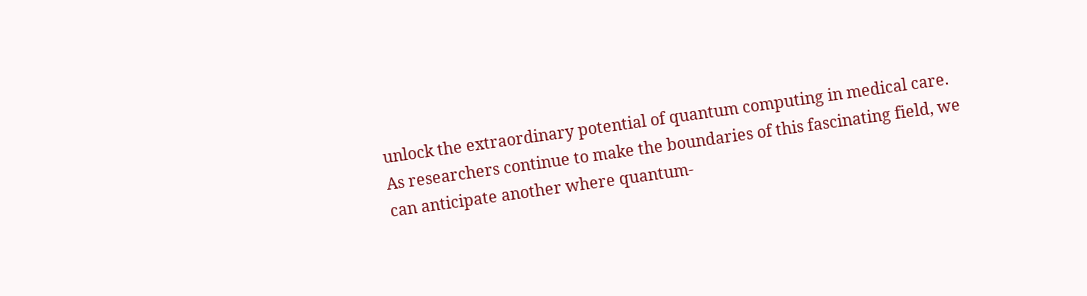unlock the extraordinary potential of quantum computing in medical care. As researchers continue to make the boundaries of this fascinating field, we can anticipate another where quantum-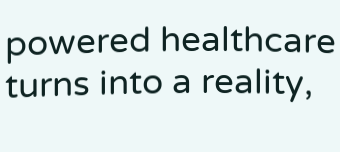powered healthcare turns into a reality,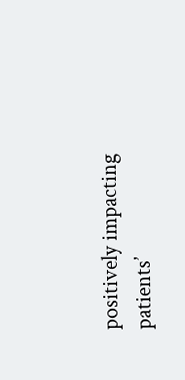positively impacting patients’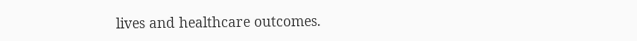lives and healthcare outcomes.